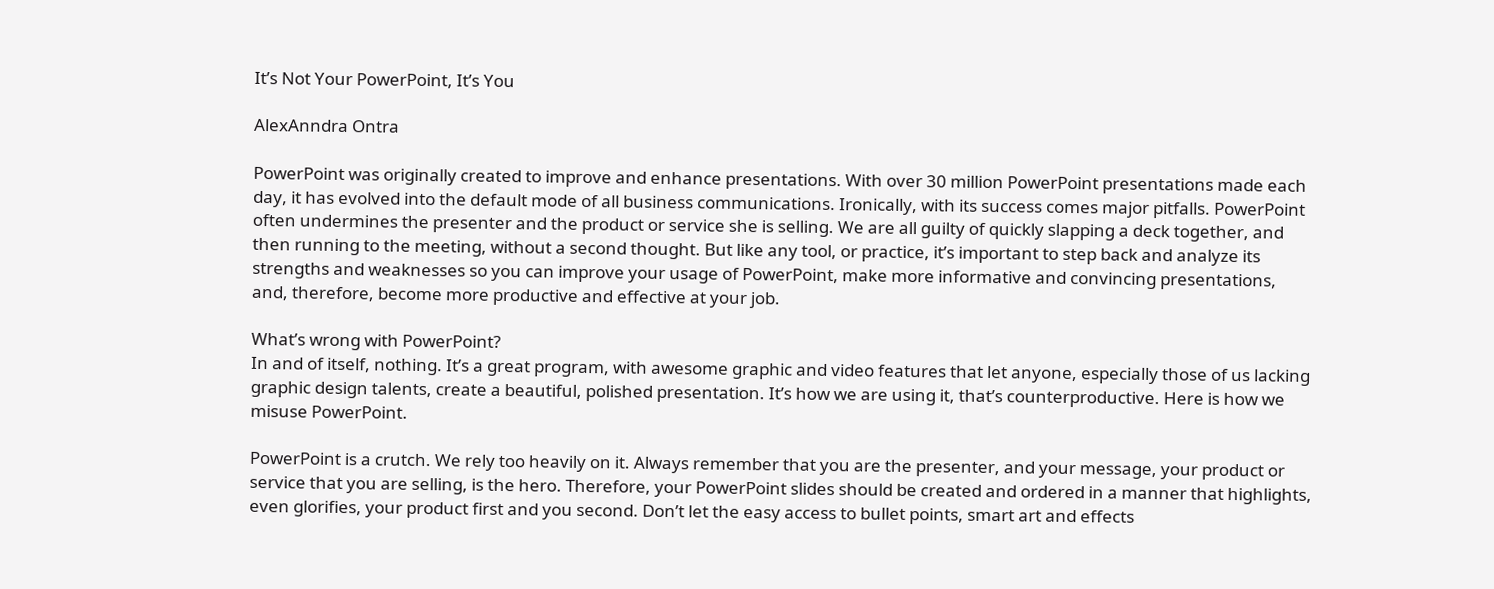It’s Not Your PowerPoint, It’s You

AlexAnndra Ontra

PowerPoint was originally created to improve and enhance presentations. With over 30 million PowerPoint presentations made each day, it has evolved into the default mode of all business communications. Ironically, with its success comes major pitfalls. PowerPoint often undermines the presenter and the product or service she is selling. We are all guilty of quickly slapping a deck together, and then running to the meeting, without a second thought. But like any tool, or practice, it’s important to step back and analyze its strengths and weaknesses so you can improve your usage of PowerPoint, make more informative and convincing presentations, and, therefore, become more productive and effective at your job.

What’s wrong with PowerPoint?
In and of itself, nothing. It’s a great program, with awesome graphic and video features that let anyone, especially those of us lacking graphic design talents, create a beautiful, polished presentation. It’s how we are using it, that’s counterproductive. Here is how we misuse PowerPoint.

PowerPoint is a crutch. We rely too heavily on it. Always remember that you are the presenter, and your message, your product or service that you are selling, is the hero. Therefore, your PowerPoint slides should be created and ordered in a manner that highlights, even glorifies, your product first and you second. Don’t let the easy access to bullet points, smart art and effects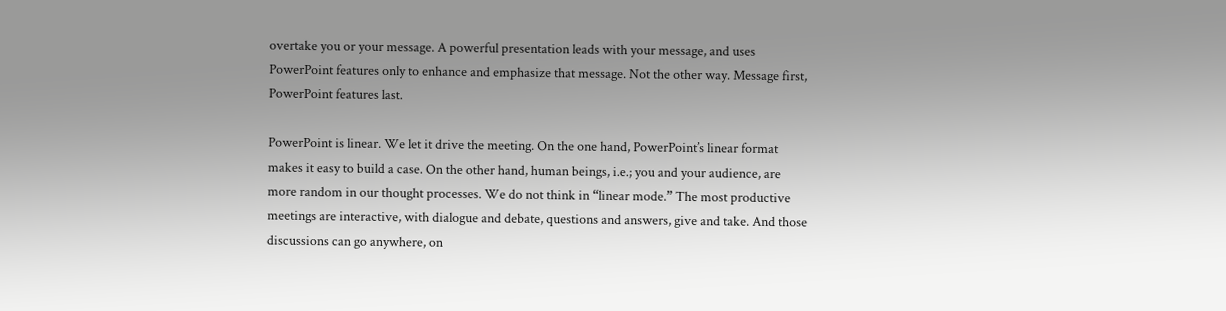overtake you or your message. A powerful presentation leads with your message, and uses PowerPoint features only to enhance and emphasize that message. Not the other way. Message first, PowerPoint features last.

PowerPoint is linear. We let it drive the meeting. On the one hand, PowerPoint’s linear format makes it easy to build a case. On the other hand, human beings, i.e.; you and your audience, are more random in our thought processes. We do not think in “linear mode.” The most productive meetings are interactive, with dialogue and debate, questions and answers, give and take. And those discussions can go anywhere, on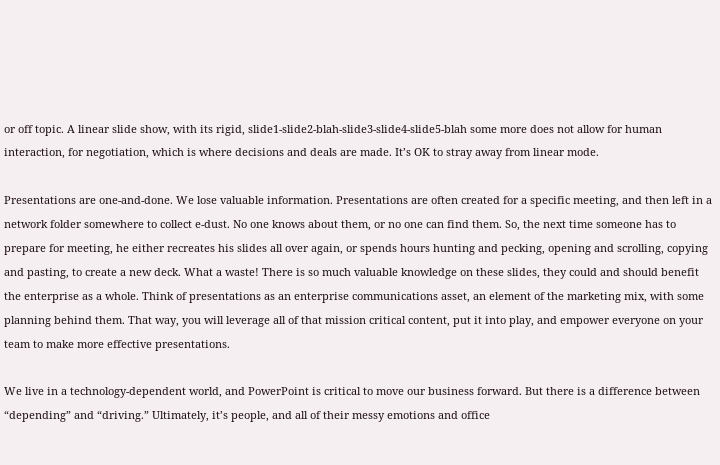or off topic. A linear slide show, with its rigid, slide1-slide2-blah-slide3-slide4-slide5-blah some more does not allow for human interaction, for negotiation, which is where decisions and deals are made. It’s OK to stray away from linear mode.

Presentations are one-and-done. We lose valuable information. Presentations are often created for a specific meeting, and then left in a network folder somewhere to collect e-dust. No one knows about them, or no one can find them. So, the next time someone has to prepare for meeting, he either recreates his slides all over again, or spends hours hunting and pecking, opening and scrolling, copying and pasting, to create a new deck. What a waste! There is so much valuable knowledge on these slides, they could and should benefit the enterprise as a whole. Think of presentations as an enterprise communications asset, an element of the marketing mix, with some planning behind them. That way, you will leverage all of that mission critical content, put it into play, and empower everyone on your team to make more effective presentations.

We live in a technology-dependent world, and PowerPoint is critical to move our business forward. But there is a difference between “depending” and “driving.” Ultimately, it’s people, and all of their messy emotions and office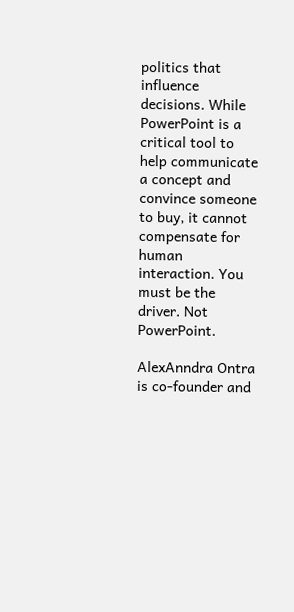politics that influence decisions. While PowerPoint is a critical tool to help communicate a concept and convince someone to buy, it cannot compensate for human interaction. You must be the driver. Not PowerPoint.

AlexAnndra Ontra is co-founder and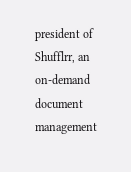president of Shufflrr, an on-demand document management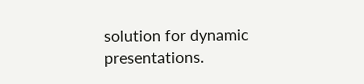solution for dynamic presentations.